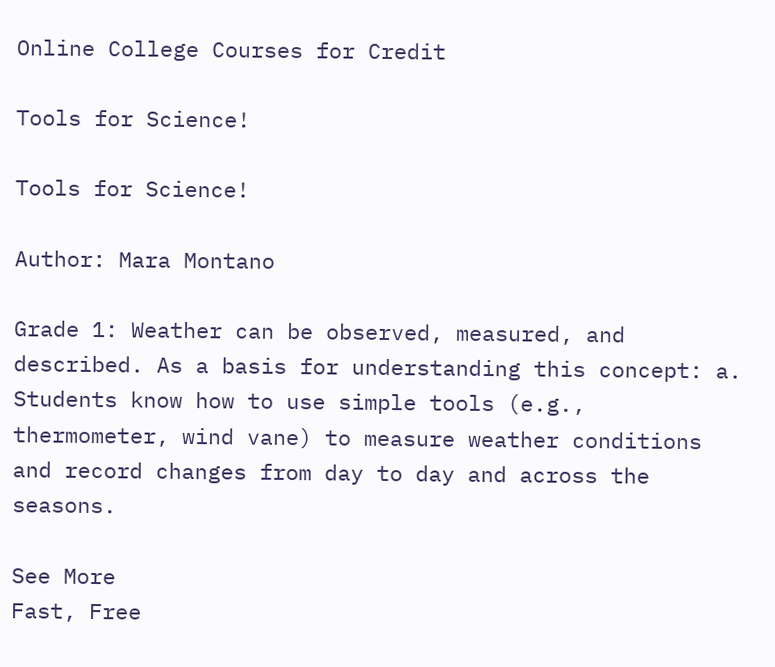Online College Courses for Credit

Tools for Science!

Tools for Science!

Author: Mara Montano

Grade 1: Weather can be observed, measured, and described. As a basis for understanding this concept: a. Students know how to use simple tools (e.g., thermometer, wind vane) to measure weather conditions and record changes from day to day and across the seasons.

See More
Fast, Free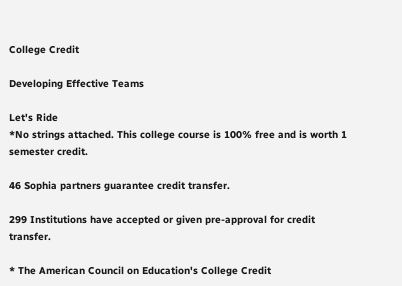College Credit

Developing Effective Teams

Let's Ride
*No strings attached. This college course is 100% free and is worth 1 semester credit.

46 Sophia partners guarantee credit transfer.

299 Institutions have accepted or given pre-approval for credit transfer.

* The American Council on Education's College Credit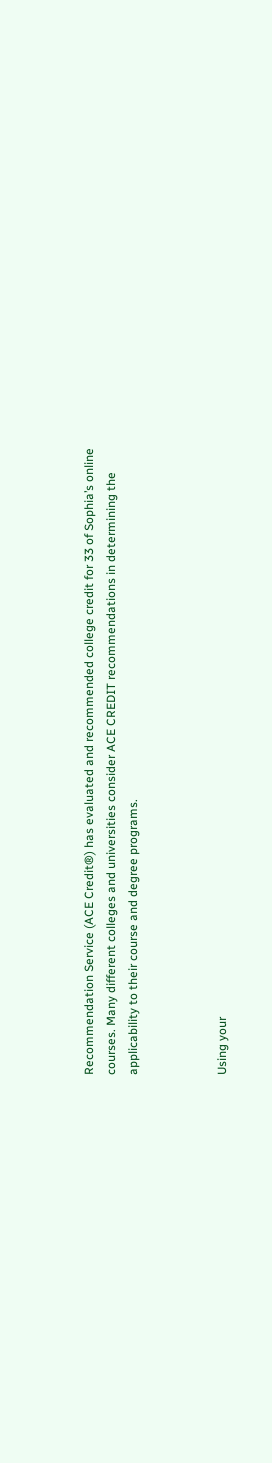Recommendation Service (ACE Credit®) has evaluated and recommended college credit for 33 of Sophia’s online courses. Many different colleges and universities consider ACE CREDIT recommendations in determining the applicability to their course and degree programs.



Using your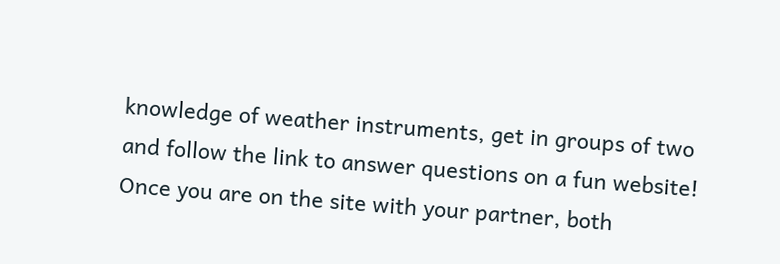knowledge of weather instruments, get in groups of two and follow the link to answer questions on a fun website! Once you are on the site with your partner, both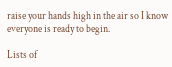raise your hands high in the air so I know everyone is ready to begin.

Lists of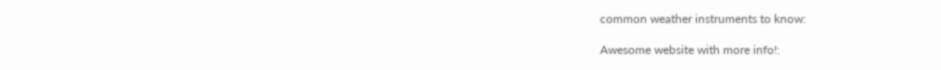common weather instruments to know:

Awesome website with more info!: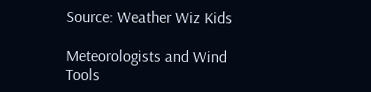Source: Weather Wiz Kids

Meteorologists and Wind Tools